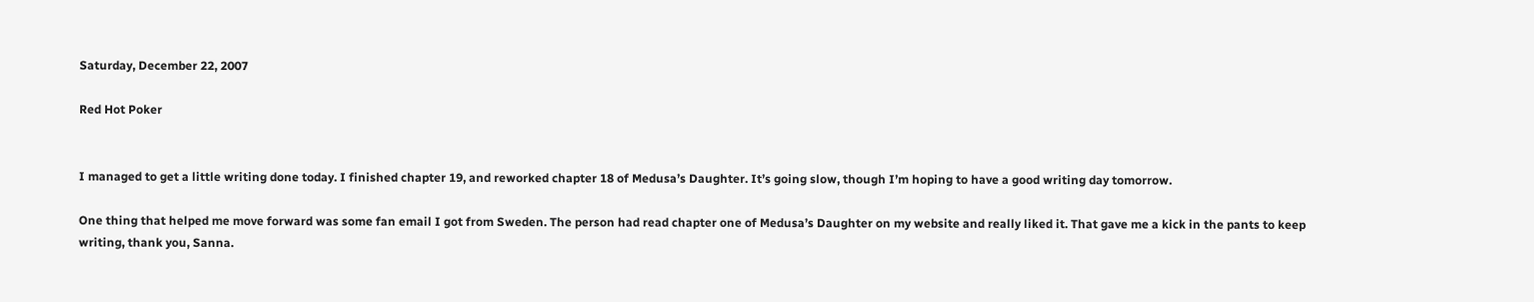Saturday, December 22, 2007

Red Hot Poker


I managed to get a little writing done today. I finished chapter 19, and reworked chapter 18 of Medusa’s Daughter. It’s going slow, though I’m hoping to have a good writing day tomorrow.

One thing that helped me move forward was some fan email I got from Sweden. The person had read chapter one of Medusa’s Daughter on my website and really liked it. That gave me a kick in the pants to keep writing, thank you, Sanna.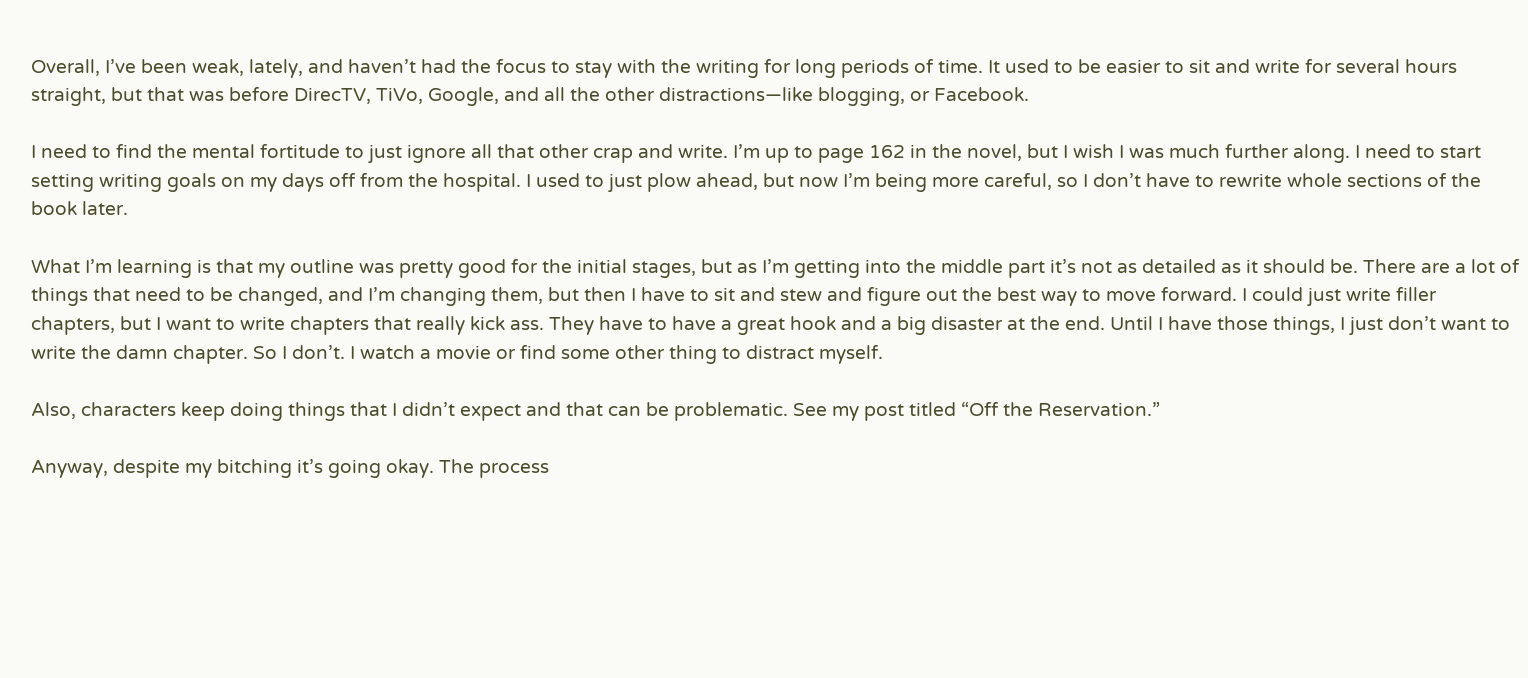Overall, I’ve been weak, lately, and haven’t had the focus to stay with the writing for long periods of time. It used to be easier to sit and write for several hours straight, but that was before DirecTV, TiVo, Google, and all the other distractions—like blogging, or Facebook.

I need to find the mental fortitude to just ignore all that other crap and write. I’m up to page 162 in the novel, but I wish I was much further along. I need to start setting writing goals on my days off from the hospital. I used to just plow ahead, but now I’m being more careful, so I don’t have to rewrite whole sections of the book later.

What I’m learning is that my outline was pretty good for the initial stages, but as I’m getting into the middle part it’s not as detailed as it should be. There are a lot of things that need to be changed, and I’m changing them, but then I have to sit and stew and figure out the best way to move forward. I could just write filler chapters, but I want to write chapters that really kick ass. They have to have a great hook and a big disaster at the end. Until I have those things, I just don’t want to write the damn chapter. So I don’t. I watch a movie or find some other thing to distract myself.

Also, characters keep doing things that I didn’t expect and that can be problematic. See my post titled “Off the Reservation.”

Anyway, despite my bitching it’s going okay. The process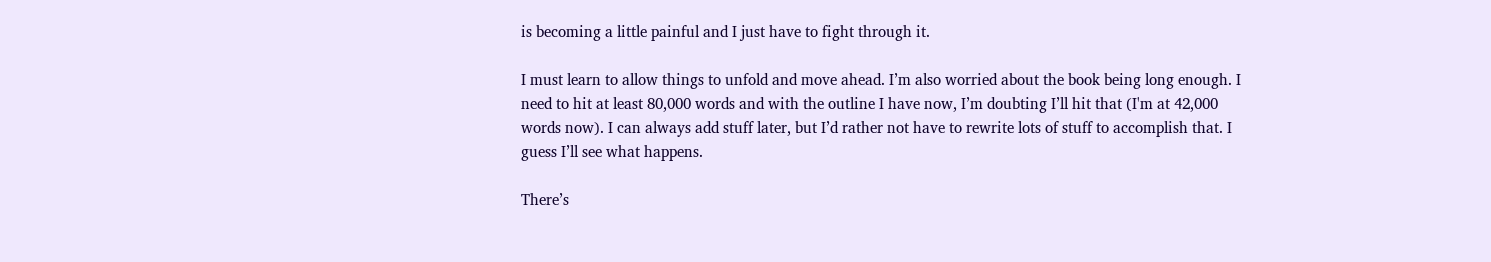is becoming a little painful and I just have to fight through it.

I must learn to allow things to unfold and move ahead. I’m also worried about the book being long enough. I need to hit at least 80,000 words and with the outline I have now, I’m doubting I’ll hit that (I'm at 42,000 words now). I can always add stuff later, but I’d rather not have to rewrite lots of stuff to accomplish that. I guess I’ll see what happens.

There’s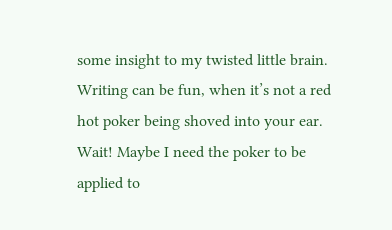some insight to my twisted little brain. Writing can be fun, when it’s not a red hot poker being shoved into your ear. Wait! Maybe I need the poker to be applied to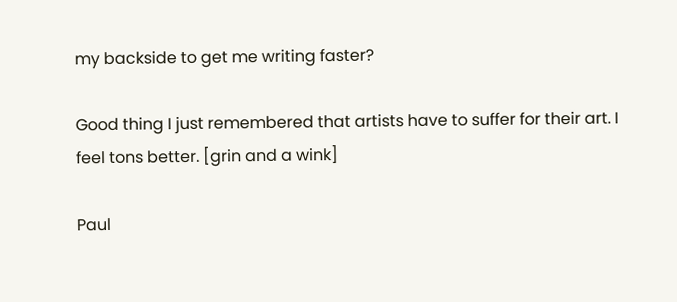my backside to get me writing faster?

Good thing I just remembered that artists have to suffer for their art. I feel tons better. [grin and a wink]

Paul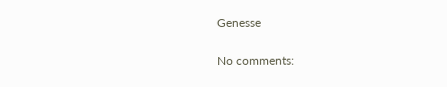Genesse

No comments: